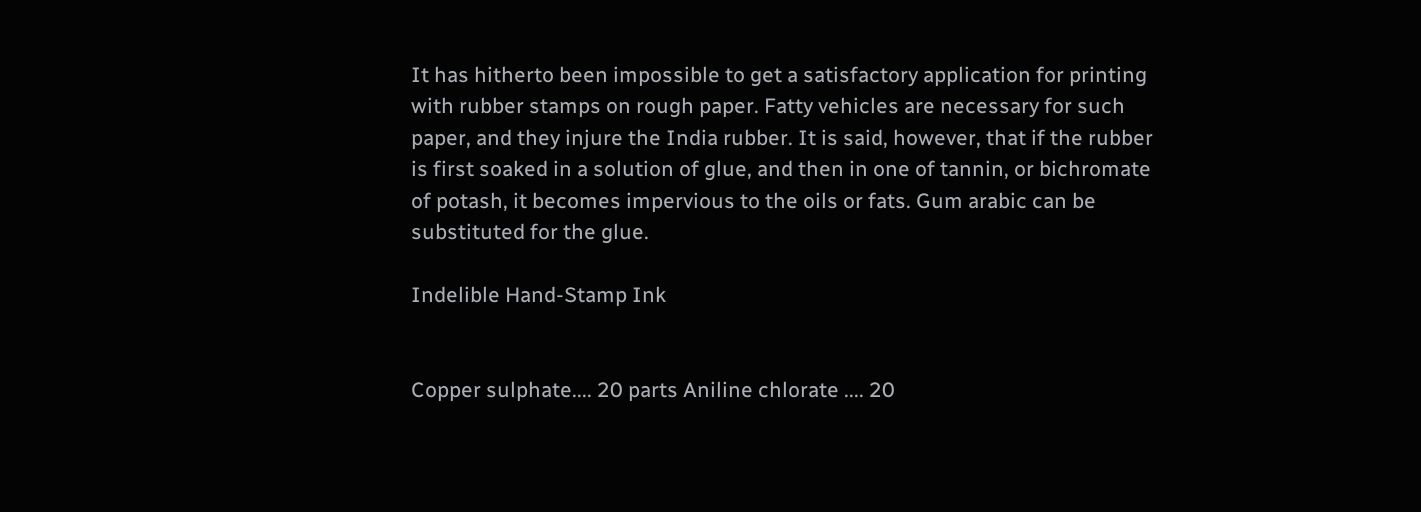It has hitherto been impossible to get a satisfactory application for printing with rubber stamps on rough paper. Fatty vehicles are necessary for such paper, and they injure the India rubber. It is said, however, that if the rubber is first soaked in a solution of glue, and then in one of tannin, or bichromate of potash, it becomes impervious to the oils or fats. Gum arabic can be substituted for the glue.

Indelible Hand-Stamp Ink


Copper sulphate.... 20 parts Aniline chlorate .... 20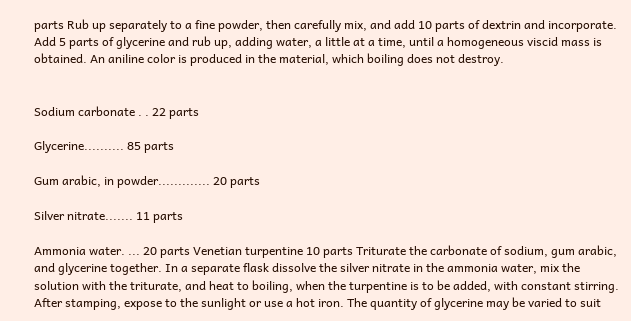parts Rub up separately to a fine powder, then carefully mix, and add 10 parts of dextrin and incorporate. Add 5 parts of glycerine and rub up, adding water, a little at a time, until a homogeneous viscid mass is obtained. An aniline color is produced in the material, which boiling does not destroy.


Sodium carbonate . . 22 parts

Glycerine.......... 85 parts

Gum arabic, in powder............. 20 parts

Silver nitrate....... 11 parts

Ammonia water. ... 20 parts Venetian turpentine 10 parts Triturate the carbonate of sodium, gum arabic, and glycerine together. In a separate flask dissolve the silver nitrate in the ammonia water, mix the solution with the triturate, and heat to boiling, when the turpentine is to be added, with constant stirring. After stamping, expose to the sunlight or use a hot iron. The quantity of glycerine may be varied to suit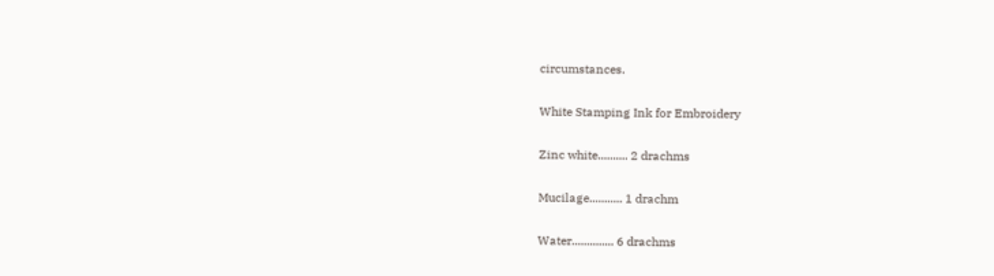circumstances.

White Stamping Ink for Embroidery

Zinc white.......... 2 drachms

Mucilage........... 1 drachm

Water.............. 6 drachms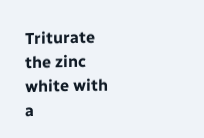Triturate the zinc white with a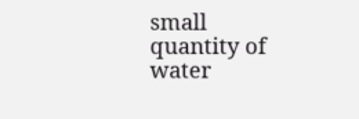small quantity of water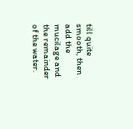till quite smooth, then add the mucilage and the remainder of the water.